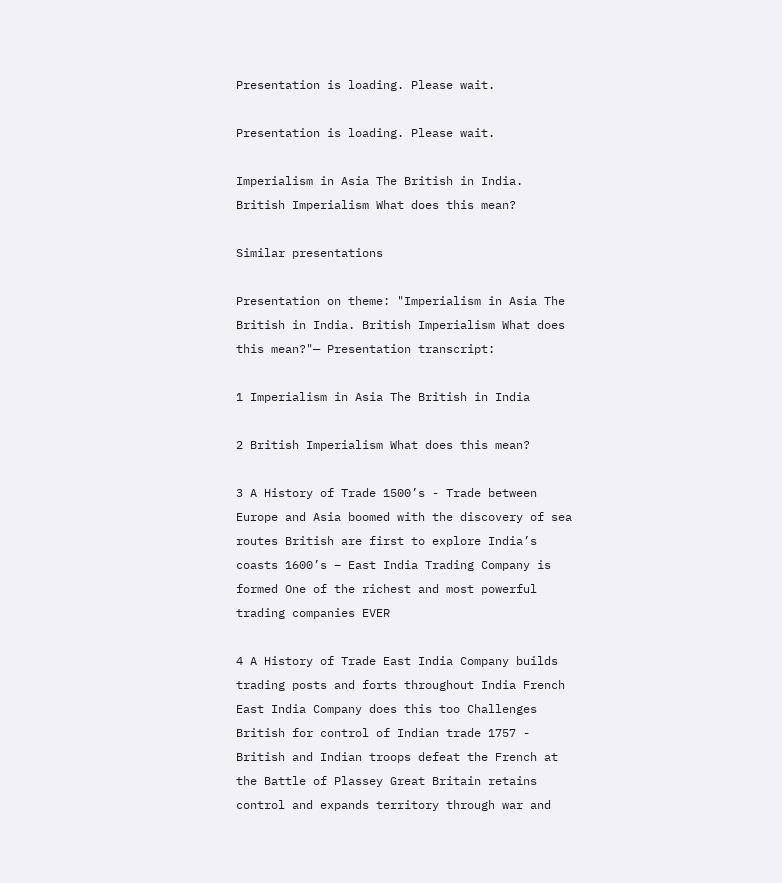Presentation is loading. Please wait.

Presentation is loading. Please wait.

Imperialism in Asia The British in India. British Imperialism What does this mean?

Similar presentations

Presentation on theme: "Imperialism in Asia The British in India. British Imperialism What does this mean?"— Presentation transcript:

1 Imperialism in Asia The British in India

2 British Imperialism What does this mean?

3 A History of Trade 1500’s - Trade between Europe and Asia boomed with the discovery of sea routes British are first to explore India’s coasts 1600’s – East India Trading Company is formed One of the richest and most powerful trading companies EVER

4 A History of Trade East India Company builds trading posts and forts throughout India French East India Company does this too Challenges British for control of Indian trade 1757 - British and Indian troops defeat the French at the Battle of Plassey Great Britain retains control and expands territory through war and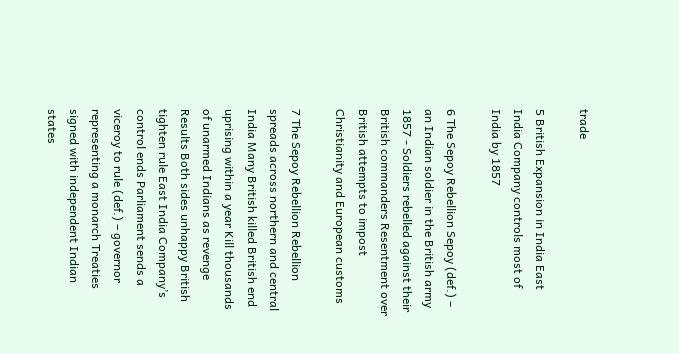trade

5 British Expansion in India East India Company controls most of India by 1857

6 The Sepoy Rebellion Sepoy (def.) – an Indian soldier in the British army 1857 - Soldiers rebelled against their British commanders Resentment over British attempts to impost Christianity and European customs

7 The Sepoy Rebellion Rebellion spreads across northern and central India Many British killed British end uprising within a year Kill thousands of unarmed Indians as revenge Results Both sides unhappy British tighten rule East India Company’s control ends Parliament sends a viceroy to rule (def.) – governor representing a monarch Treaties signed with independent Indian states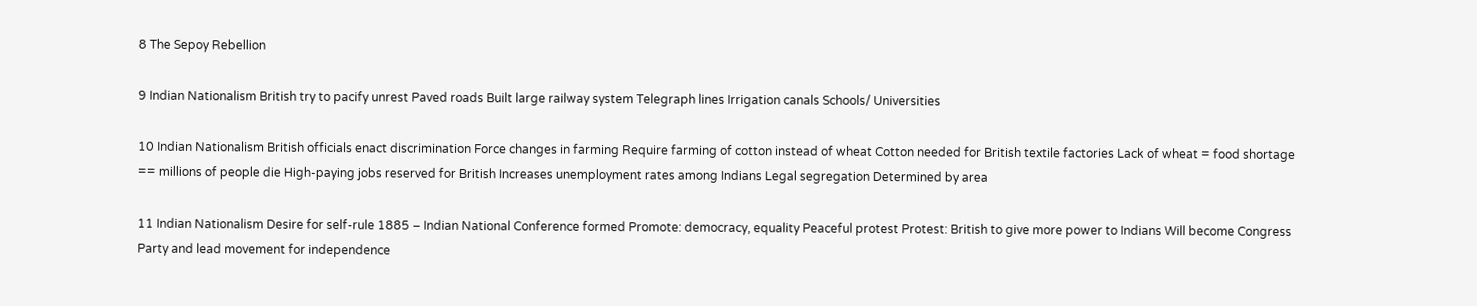8 The Sepoy Rebellion

9 Indian Nationalism British try to pacify unrest Paved roads Built large railway system Telegraph lines Irrigation canals Schools/ Universities

10 Indian Nationalism British officials enact discrimination Force changes in farming Require farming of cotton instead of wheat Cotton needed for British textile factories Lack of wheat = food shortage == millions of people die High-paying jobs reserved for British Increases unemployment rates among Indians Legal segregation Determined by area

11 Indian Nationalism Desire for self-rule 1885 – Indian National Conference formed Promote: democracy, equality Peaceful protest Protest: British to give more power to Indians Will become Congress Party and lead movement for independence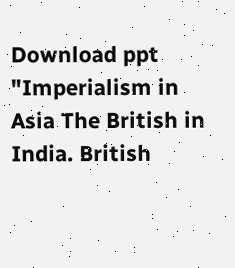Download ppt "Imperialism in Asia The British in India. British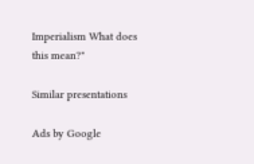Imperialism What does this mean?"

Similar presentations

Ads by Google